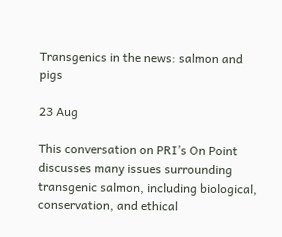Transgenics in the news: salmon and pigs

23 Aug

This conversation on PRI’s On Point discusses many issues surrounding transgenic salmon, including biological, conservation, and ethical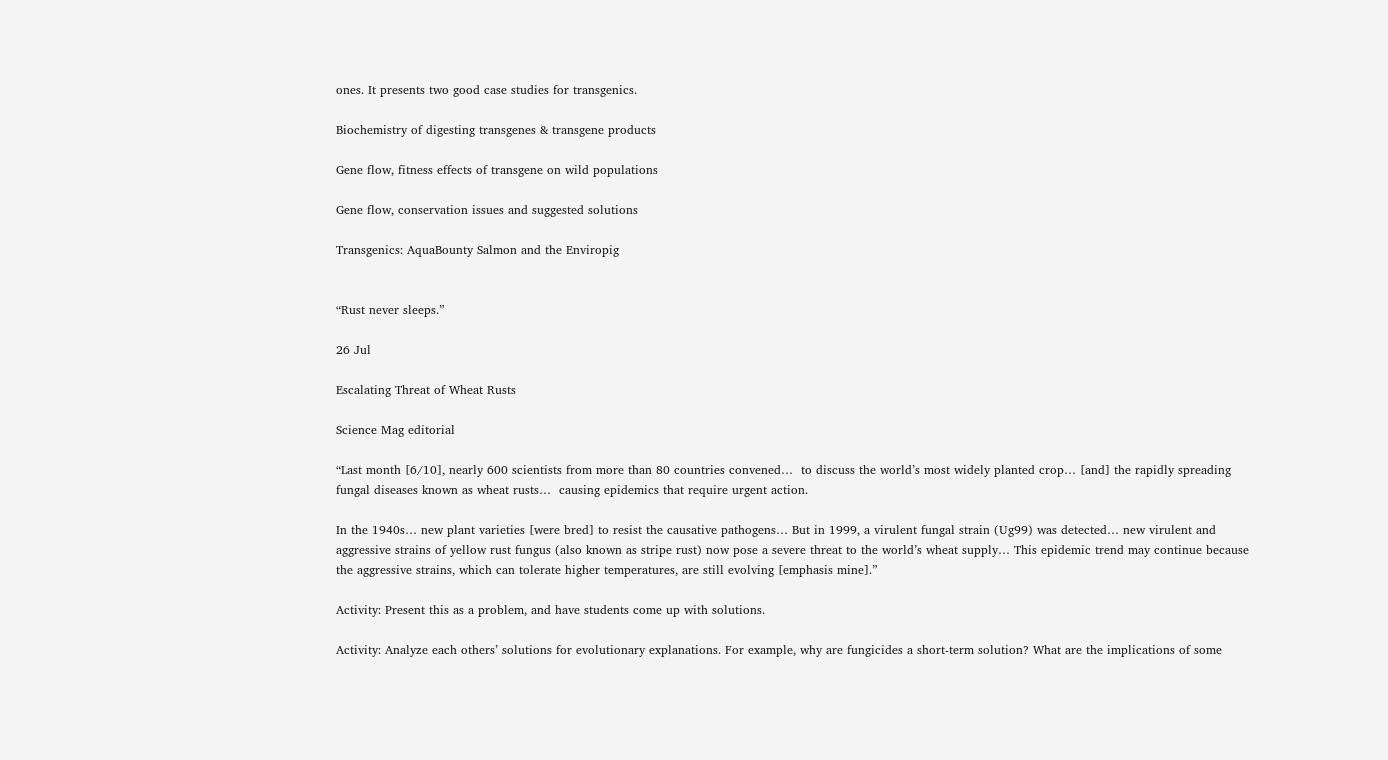ones. It presents two good case studies for transgenics.

Biochemistry of digesting transgenes & transgene products

Gene flow, fitness effects of transgene on wild populations

Gene flow, conservation issues and suggested solutions

Transgenics: AquaBounty Salmon and the Enviropig


“Rust never sleeps.”

26 Jul

Escalating Threat of Wheat Rusts

Science Mag editorial

“Last month [6/10], nearly 600 scientists from more than 80 countries convened…  to discuss the world’s most widely planted crop… [and] the rapidly spreading fungal diseases known as wheat rusts…  causing epidemics that require urgent action.

In the 1940s… new plant varieties [were bred] to resist the causative pathogens… But in 1999, a virulent fungal strain (Ug99) was detected… new virulent and aggressive strains of yellow rust fungus (also known as stripe rust) now pose a severe threat to the world’s wheat supply… This epidemic trend may continue because the aggressive strains, which can tolerate higher temperatures, are still evolving [emphasis mine].”

Activity: Present this as a problem, and have students come up with solutions.

Activity: Analyze each others’ solutions for evolutionary explanations. For example, why are fungicides a short-term solution? What are the implications of some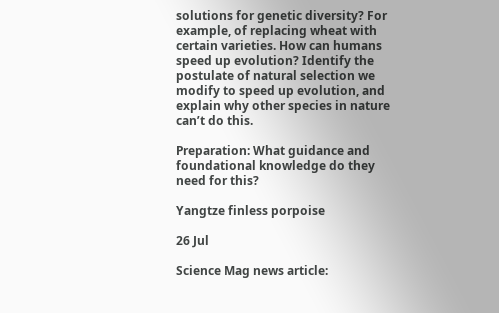solutions for genetic diversity? For example, of replacing wheat with certain varieties. How can humans speed up evolution? Identify the postulate of natural selection we modify to speed up evolution, and explain why other species in nature can’t do this.

Preparation: What guidance and foundational knowledge do they need for this?

Yangtze finless porpoise

26 Jul

Science Mag news article: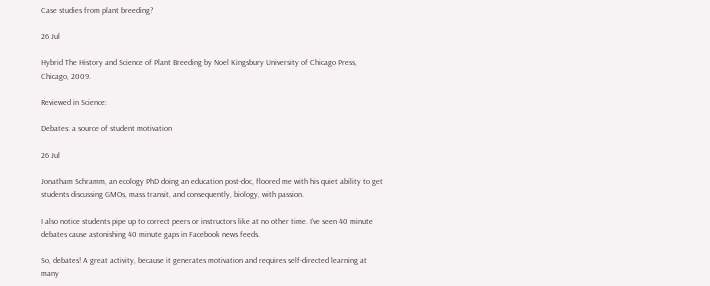Case studies from plant breeding?

26 Jul

Hybrid The History and Science of Plant Breeding by Noel Kingsbury University of Chicago Press, Chicago, 2009.

Reviewed in Science:

Debates: a source of student motivation

26 Jul

Jonatham Schramm, an ecology PhD doing an education post-doc, floored me with his quiet ability to get students discussing GMOs, mass transit, and consequently, biology, with passion.

I also notice students pipe up to correct peers or instructors like at no other time. I’ve seen 40 minute debates cause astonishing 40 minute gaps in Facebook news feeds.

So, debates! A great activity, because it generates motivation and requires self-directed learning at many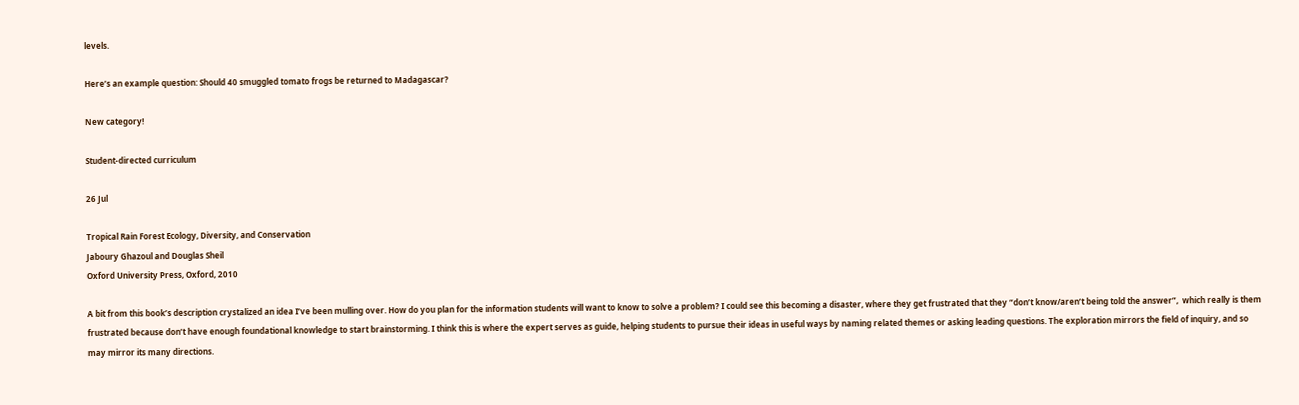levels.

Here’s an example question: Should 40 smuggled tomato frogs be returned to Madagascar?

New category!

Student-directed curriculum

26 Jul

Tropical Rain Forest Ecology, Diversity, and Conservation
Jaboury Ghazoul and Douglas Sheil
Oxford University Press, Oxford, 2010

A bit from this book’s description crystalized an idea I’ve been mulling over. How do you plan for the information students will want to know to solve a problem? I could see this becoming a disaster, where they get frustrated that they “don’t know/aren’t being told the answer”,  which really is them frustrated because don’t have enough foundational knowledge to start brainstorming. I think this is where the expert serves as guide, helping students to pursue their ideas in useful ways by naming related themes or asking leading questions. The exploration mirrors the field of inquiry, and so may mirror its many directions.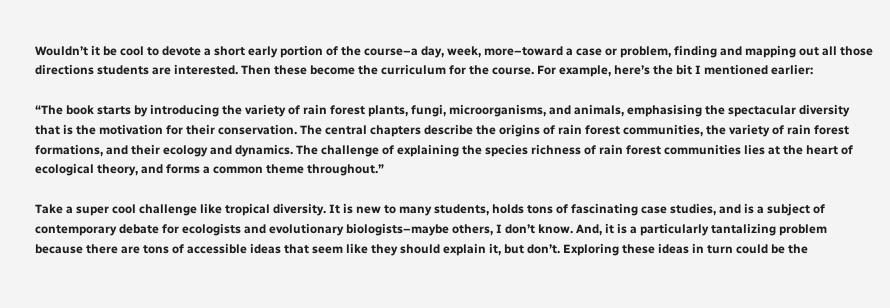Wouldn’t it be cool to devote a short early portion of the course–a day, week, more–toward a case or problem, finding and mapping out all those directions students are interested. Then these become the curriculum for the course. For example, here’s the bit I mentioned earlier:

“The book starts by introducing the variety of rain forest plants, fungi, microorganisms, and animals, emphasising the spectacular diversity that is the motivation for their conservation. The central chapters describe the origins of rain forest communities, the variety of rain forest formations, and their ecology and dynamics. The challenge of explaining the species richness of rain forest communities lies at the heart of ecological theory, and forms a common theme throughout.”

Take a super cool challenge like tropical diversity. It is new to many students, holds tons of fascinating case studies, and is a subject of contemporary debate for ecologists and evolutionary biologists–maybe others, I don’t know. And, it is a particularly tantalizing problem because there are tons of accessible ideas that seem like they should explain it, but don’t. Exploring these ideas in turn could be the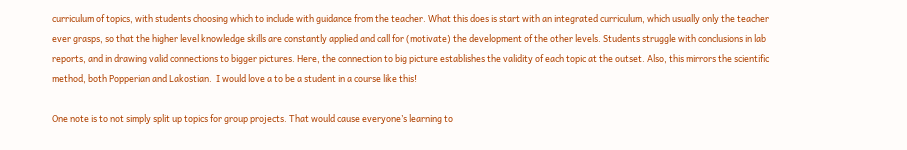curriculum of topics, with students choosing which to include with guidance from the teacher. What this does is start with an integrated curriculum, which usually only the teacher ever grasps, so that the higher level knowledge skills are constantly applied and call for (motivate) the development of the other levels. Students struggle with conclusions in lab reports, and in drawing valid connections to bigger pictures. Here, the connection to big picture establishes the validity of each topic at the outset. Also, this mirrors the scientific method, both Popperian and Lakostian.  I would love a to be a student in a course like this!

One note is to not simply split up topics for group projects. That would cause everyone’s learning to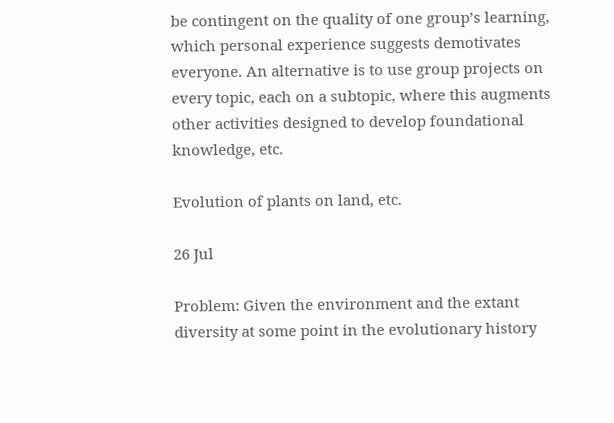be contingent on the quality of one group’s learning, which personal experience suggests demotivates everyone. An alternative is to use group projects on every topic, each on a subtopic, where this augments other activities designed to develop foundational knowledge, etc.

Evolution of plants on land, etc.

26 Jul

Problem: Given the environment and the extant diversity at some point in the evolutionary history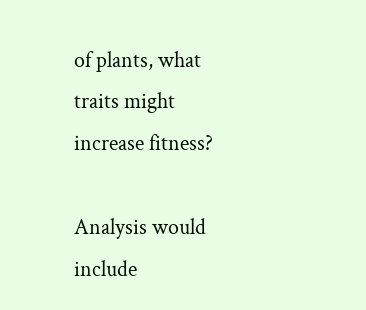of plants, what traits might increase fitness?

Analysis would include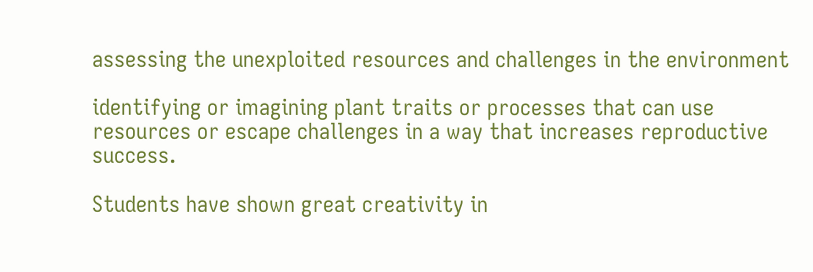assessing the unexploited resources and challenges in the environment

identifying or imagining plant traits or processes that can use resources or escape challenges in a way that increases reproductive success.

Students have shown great creativity in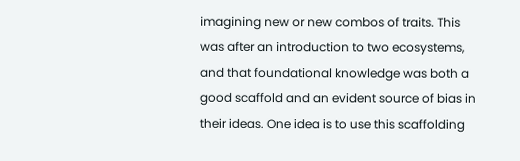imagining new or new combos of traits. This was after an introduction to two ecosystems, and that foundational knowledge was both a good scaffold and an evident source of bias in their ideas. One idea is to use this scaffolding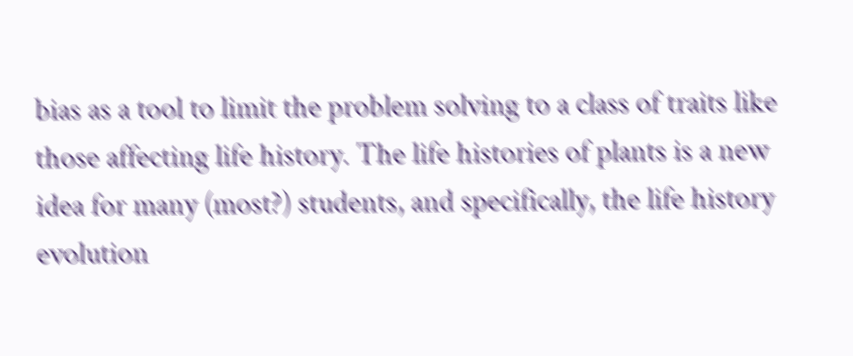bias as a tool to limit the problem solving to a class of traits like those affecting life history. The life histories of plants is a new idea for many (most?) students, and specifically, the life history evolution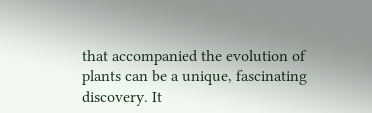that accompanied the evolution of plants can be a unique, fascinating discovery. It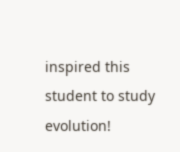inspired this student to study evolution!